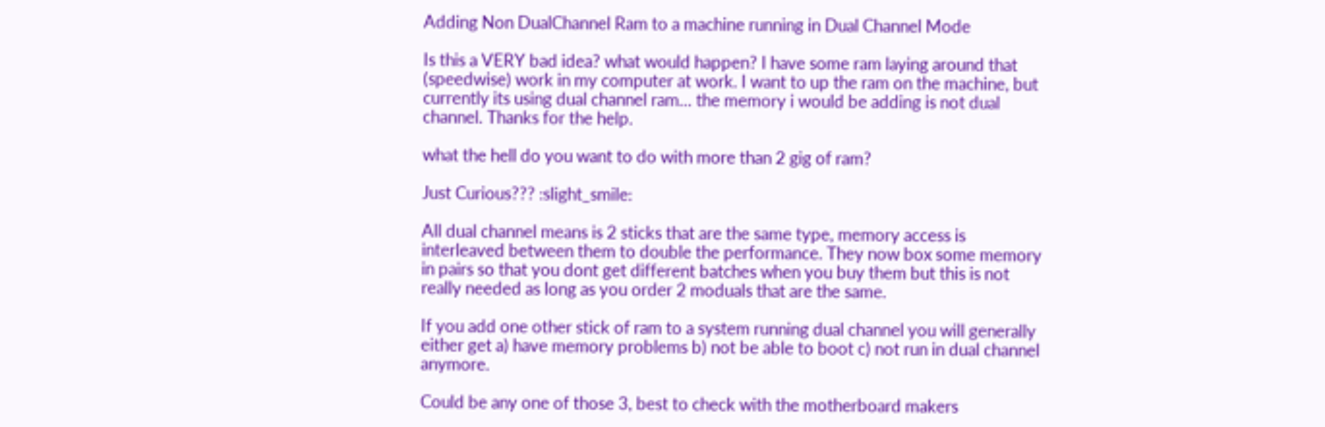Adding Non DualChannel Ram to a machine running in Dual Channel Mode

Is this a VERY bad idea? what would happen? I have some ram laying around that (speedwise) work in my computer at work. I want to up the ram on the machine, but currently its using dual channel ram… the memory i would be adding is not dual channel. Thanks for the help.

what the hell do you want to do with more than 2 gig of ram?

Just Curious??? :slight_smile:

All dual channel means is 2 sticks that are the same type, memory access is interleaved between them to double the performance. They now box some memory in pairs so that you dont get different batches when you buy them but this is not really needed as long as you order 2 moduals that are the same.

If you add one other stick of ram to a system running dual channel you will generally either get a) have memory problems b) not be able to boot c) not run in dual channel anymore.

Could be any one of those 3, best to check with the motherboard makers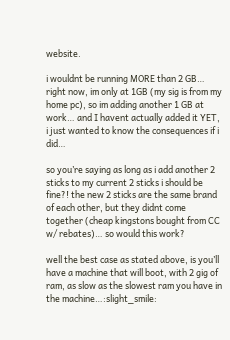website.

i wouldnt be running MORE than 2 GB… right now, im only at 1GB (my sig is from my home pc), so im adding another 1 GB at work… and I havent actually added it YET, i just wanted to know the consequences if i did…

so you’re saying as long as i add another 2 sticks to my current 2 sticks i should be fine?! the new 2 sticks are the same brand of each other, but they didnt come together (cheap kingstons bought from CC w/ rebates)… so would this work?

well the best case as stated above, is you’ll have a machine that will boot, with 2 gig of ram, as slow as the slowest ram you have in the machine…:slight_smile: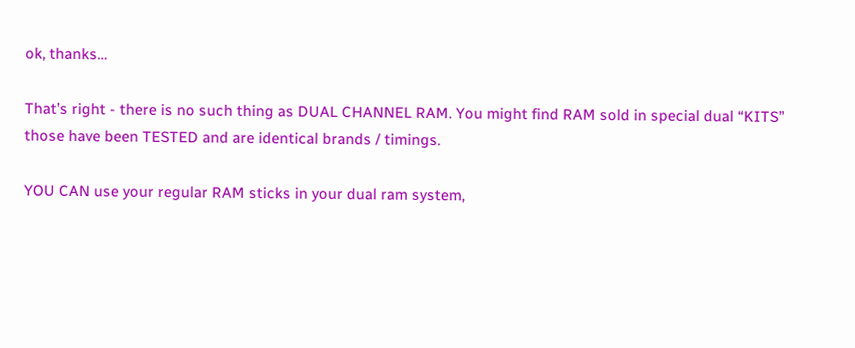ok, thanks…

That’s right - there is no such thing as DUAL CHANNEL RAM. You might find RAM sold in special dual “KITS” those have been TESTED and are identical brands / timings.

YOU CAN use your regular RAM sticks in your dual ram system,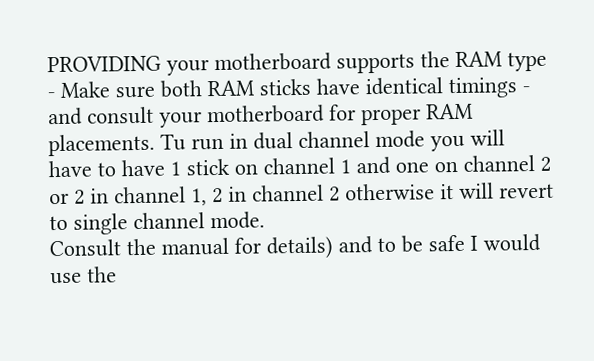PROVIDING your motherboard supports the RAM type - Make sure both RAM sticks have identical timings - and consult your motherboard for proper RAM placements. Tu run in dual channel mode you will have to have 1 stick on channel 1 and one on channel 2 or 2 in channel 1, 2 in channel 2 otherwise it will revert to single channel mode.
Consult the manual for details) and to be safe I would use the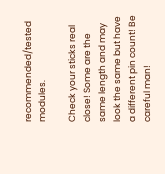recommended/tested modules.

Check your sticks real close! Some are the same length and may look the same but have a different pin count! Be careful man!